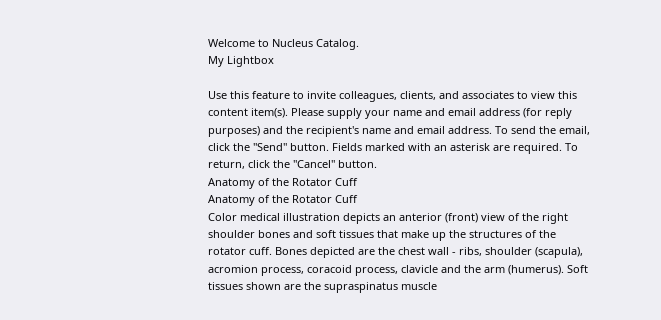Welcome to Nucleus Catalog.
My Lightbox

Use this feature to invite colleagues, clients, and associates to view this content item(s). Please supply your name and email address (for reply purposes) and the recipient's name and email address. To send the email, click the "Send" button. Fields marked with an asterisk are required. To return, click the "Cancel" button.
Anatomy of the Rotator Cuff
Anatomy of the Rotator Cuff
Color medical illustration depicts an anterior (front) view of the right shoulder bones and soft tissues that make up the structures of the rotator cuff. Bones depicted are the chest wall - ribs, shoulder (scapula), acromion process, coracoid process, clavicle and the arm (humerus). Soft tissues shown are the supraspinatus muscle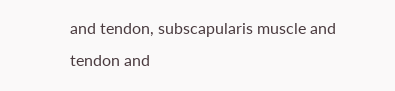and tendon, subscapularis muscle and tendon and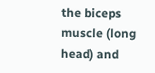the biceps muscle (long head) and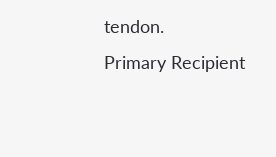tendon.
Primary Recipient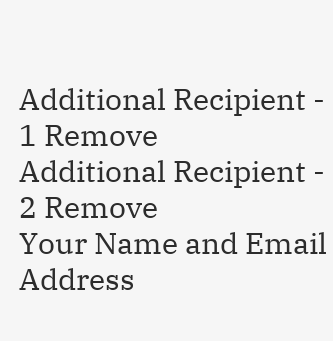Additional Recipient - 1 Remove
Additional Recipient - 2 Remove
Your Name and Email Address